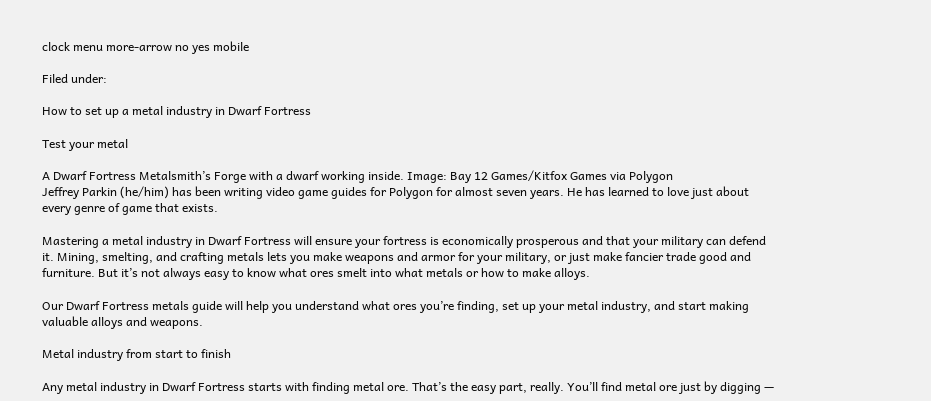clock menu more-arrow no yes mobile

Filed under:

How to set up a metal industry in Dwarf Fortress

Test your metal

A Dwarf Fortress Metalsmith’s Forge with a dwarf working inside. Image: Bay 12 Games/Kitfox Games via Polygon
Jeffrey Parkin (he/him) has been writing video game guides for Polygon for almost seven years. He has learned to love just about every genre of game that exists.

Mastering a metal industry in Dwarf Fortress will ensure your fortress is economically prosperous and that your military can defend it. Mining, smelting, and crafting metals lets you make weapons and armor for your military, or just make fancier trade good and furniture. But it’s not always easy to know what ores smelt into what metals or how to make alloys.

Our Dwarf Fortress metals guide will help you understand what ores you’re finding, set up your metal industry, and start making valuable alloys and weapons.

Metal industry from start to finish

Any metal industry in Dwarf Fortress starts with finding metal ore. That’s the easy part, really. You’ll find metal ore just by digging —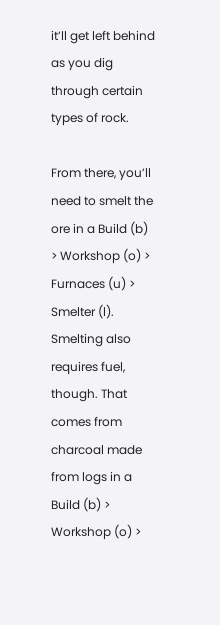it’ll get left behind as you dig through certain types of rock.

From there, you’ll need to smelt the ore in a Build (b) > Workshop (o) > Furnaces (u) > Smelter (l). Smelting also requires fuel, though. That comes from charcoal made from logs in a Build (b) > Workshop (o) >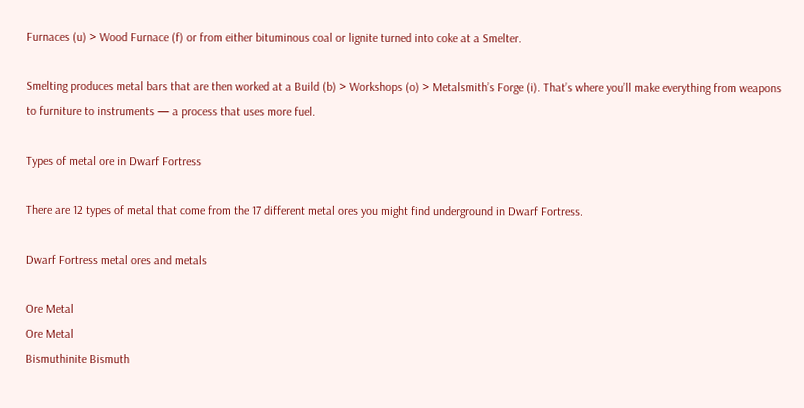Furnaces (u) > Wood Furnace (f) or from either bituminous coal or lignite turned into coke at a Smelter.

Smelting produces metal bars that are then worked at a Build (b) > Workshops (o) > Metalsmith’s Forge (i). That’s where you’ll make everything from weapons to furniture to instruments — a process that uses more fuel.

Types of metal ore in Dwarf Fortress

There are 12 types of metal that come from the 17 different metal ores you might find underground in Dwarf Fortress.

Dwarf Fortress metal ores and metals

Ore Metal
Ore Metal
Bismuthinite Bismuth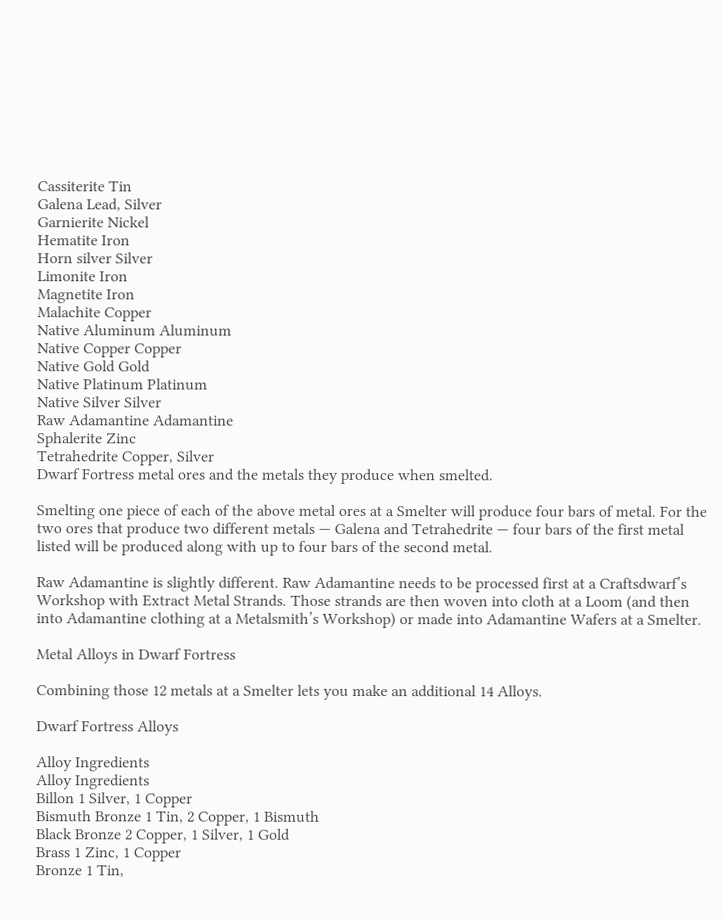Cassiterite Tin
Galena Lead, Silver
Garnierite Nickel
Hematite Iron
Horn silver Silver
Limonite Iron
Magnetite Iron
Malachite Copper
Native Aluminum Aluminum
Native Copper Copper
Native Gold Gold
Native Platinum Platinum
Native Silver Silver
Raw Adamantine Adamantine
Sphalerite Zinc
Tetrahedrite Copper, Silver
Dwarf Fortress metal ores and the metals they produce when smelted.

Smelting one piece of each of the above metal ores at a Smelter will produce four bars of metal. For the two ores that produce two different metals — Galena and Tetrahedrite — four bars of the first metal listed will be produced along with up to four bars of the second metal.

Raw Adamantine is slightly different. Raw Adamantine needs to be processed first at a Craftsdwarf’s Workshop with Extract Metal Strands. Those strands are then woven into cloth at a Loom (and then into Adamantine clothing at a Metalsmith’s Workshop) or made into Adamantine Wafers at a Smelter.

Metal Alloys in Dwarf Fortress

Combining those 12 metals at a Smelter lets you make an additional 14 Alloys.

Dwarf Fortress Alloys

Alloy Ingredients
Alloy Ingredients
Billon 1 Silver, 1 Copper
Bismuth Bronze 1 Tin, 2 Copper, 1 Bismuth
Black Bronze 2 Copper, 1 Silver, 1 Gold
Brass 1 Zinc, 1 Copper
Bronze 1 Tin,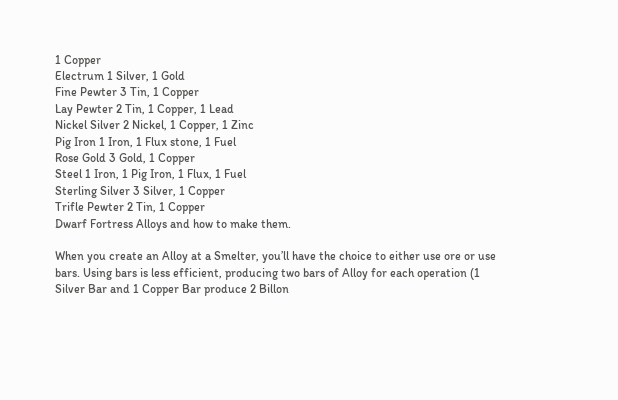1 Copper
Electrum 1 Silver, 1 Gold
Fine Pewter 3 Tin, 1 Copper
Lay Pewter 2 Tin, 1 Copper, 1 Lead
Nickel Silver 2 Nickel, 1 Copper, 1 Zinc
Pig Iron 1 Iron, 1 Flux stone, 1 Fuel
Rose Gold 3 Gold, 1 Copper
Steel 1 Iron, 1 Pig Iron, 1 Flux, 1 Fuel
Sterling Silver 3 Silver, 1 Copper
Trifle Pewter 2 Tin, 1 Copper
Dwarf Fortress Alloys and how to make them.

When you create an Alloy at a Smelter, you’ll have the choice to either use ore or use bars. Using bars is less efficient, producing two bars of Alloy for each operation (1 Silver Bar and 1 Copper Bar produce 2 Billon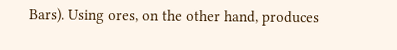Bars). Using ores, on the other hand, produces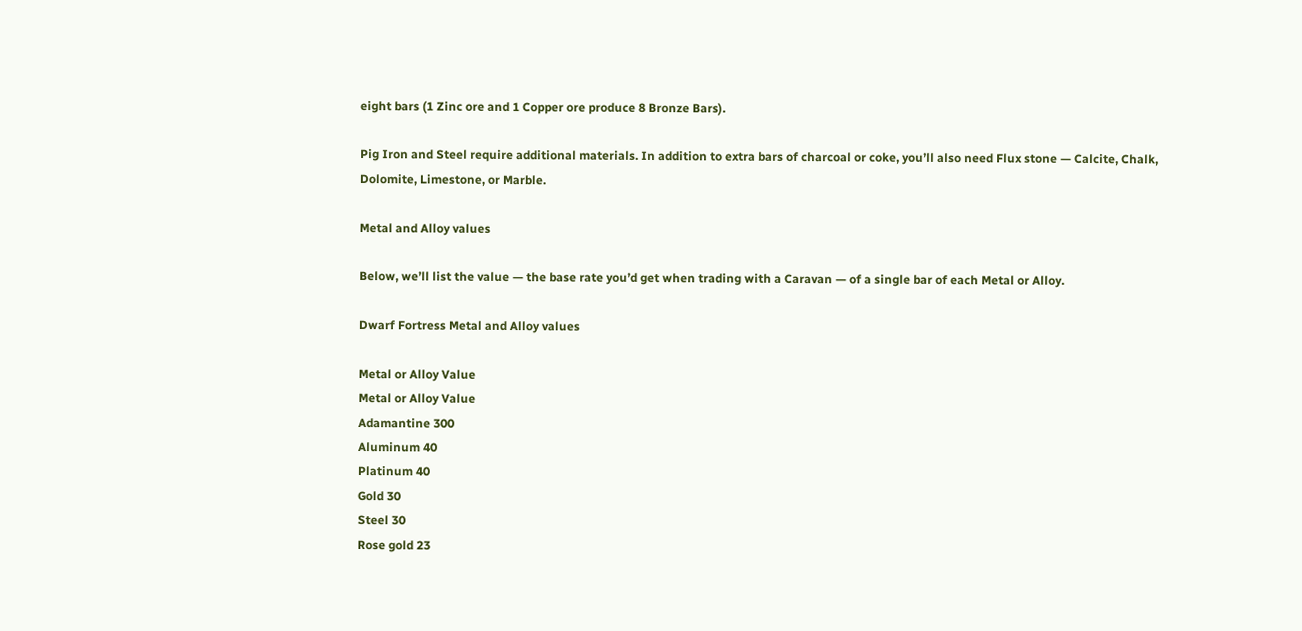eight bars (1 Zinc ore and 1 Copper ore produce 8 Bronze Bars).

Pig Iron and Steel require additional materials. In addition to extra bars of charcoal or coke, you’ll also need Flux stone — Calcite, Chalk, Dolomite, Limestone, or Marble.

Metal and Alloy values

Below, we’ll list the value — the base rate you’d get when trading with a Caravan — of a single bar of each Metal or Alloy.

Dwarf Fortress Metal and Alloy values

Metal or Alloy Value
Metal or Alloy Value
Adamantine 300
Aluminum 40
Platinum 40
Gold 30
Steel 30
Rose gold 23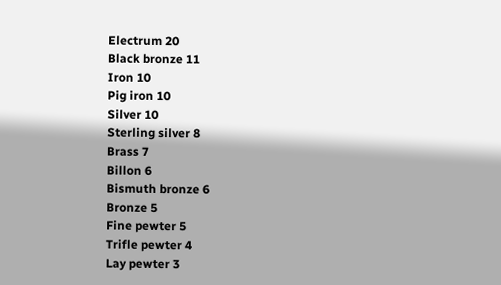Electrum 20
Black bronze 11
Iron 10
Pig iron 10
Silver 10
Sterling silver 8
Brass 7
Billon 6
Bismuth bronze 6
Bronze 5
Fine pewter 5
Trifle pewter 4
Lay pewter 3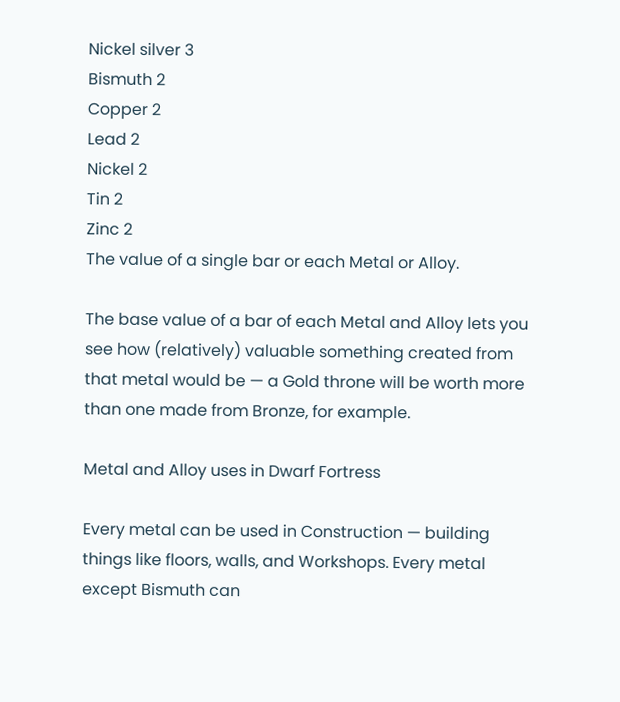Nickel silver 3
Bismuth 2
Copper 2
Lead 2
Nickel 2
Tin 2
Zinc 2
The value of a single bar or each Metal or Alloy.

The base value of a bar of each Metal and Alloy lets you see how (relatively) valuable something created from that metal would be — a Gold throne will be worth more than one made from Bronze, for example.

Metal and Alloy uses in Dwarf Fortress

Every metal can be used in Construction — building things like floors, walls, and Workshops. Every metal except Bismuth can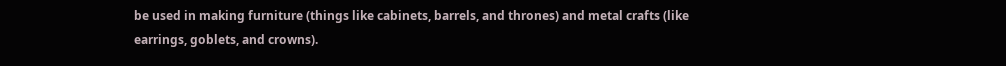be used in making furniture (things like cabinets, barrels, and thrones) and metal crafts (like earrings, goblets, and crowns).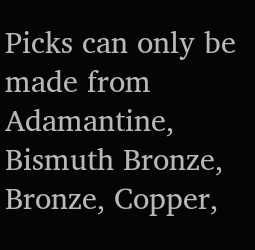Picks can only be made from Adamantine, Bismuth Bronze, Bronze, Copper,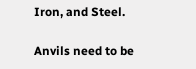Iron, and Steel.

Anvils need to be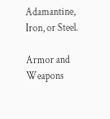Adamantine, Iron, or Steel.

Armor and Weapons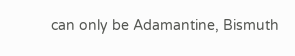can only be Adamantine, Bismuth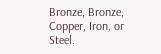Bronze, Bronze, Copper, Iron, or Steel.